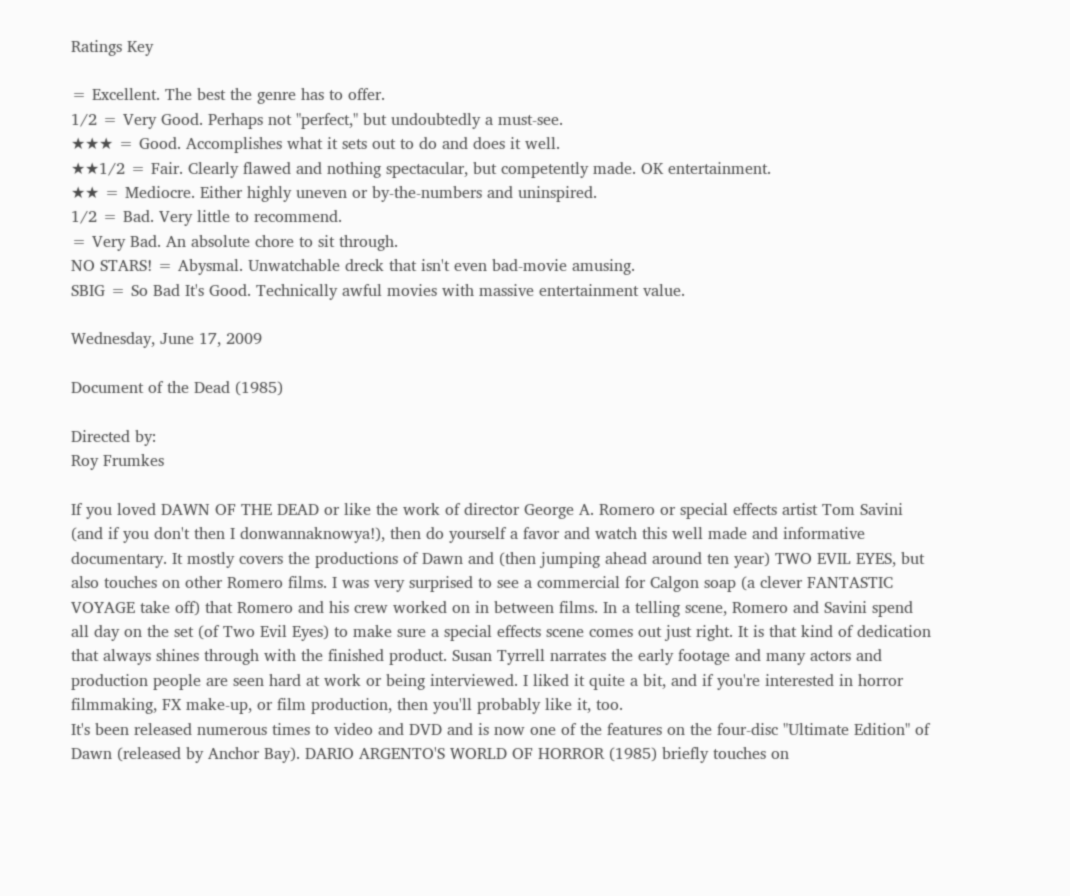Ratings Key

= Excellent. The best the genre has to offer.
1/2 = Very Good. Perhaps not "perfect," but undoubtedly a must-see.
★★★ = Good. Accomplishes what it sets out to do and does it well.
★★1/2 = Fair. Clearly flawed and nothing spectacular, but competently made. OK entertainment.
★★ = Mediocre. Either highly uneven or by-the-numbers and uninspired.
1/2 = Bad. Very little to recommend.
= Very Bad. An absolute chore to sit through.
NO STARS! = Abysmal. Unwatchable dreck that isn't even bad-movie amusing.
SBIG = So Bad It's Good. Technically awful movies with massive entertainment value.

Wednesday, June 17, 2009

Document of the Dead (1985)

Directed by:
Roy Frumkes

If you loved DAWN OF THE DEAD or like the work of director George A. Romero or special effects artist Tom Savini (and if you don't then I donwannaknowya!), then do yourself a favor and watch this well made and informative documentary. It mostly covers the productions of Dawn and (then jumping ahead around ten year) TWO EVIL EYES, but also touches on other Romero films. I was very surprised to see a commercial for Calgon soap (a clever FANTASTIC VOYAGE take off) that Romero and his crew worked on in between films. In a telling scene, Romero and Savini spend all day on the set (of Two Evil Eyes) to make sure a special effects scene comes out just right. It is that kind of dedication that always shines through with the finished product. Susan Tyrrell narrates the early footage and many actors and production people are seen hard at work or being interviewed. I liked it quite a bit, and if you're interested in horror filmmaking, FX make-up, or film production, then you'll probably like it, too.
It's been released numerous times to video and DVD and is now one of the features on the four-disc "Ultimate Edition" of Dawn (released by Anchor Bay). DARIO ARGENTO'S WORLD OF HORROR (1985) briefly touches on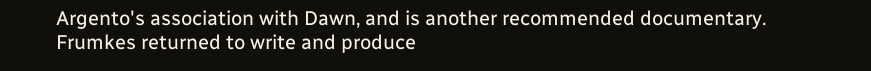Argento's association with Dawn, and is another recommended documentary. Frumkes returned to write and produce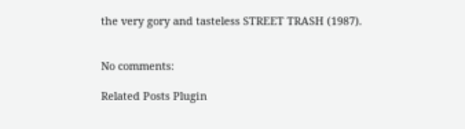the very gory and tasteless STREET TRASH (1987).


No comments:

Related Posts Plugin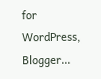for WordPress, Blogger...